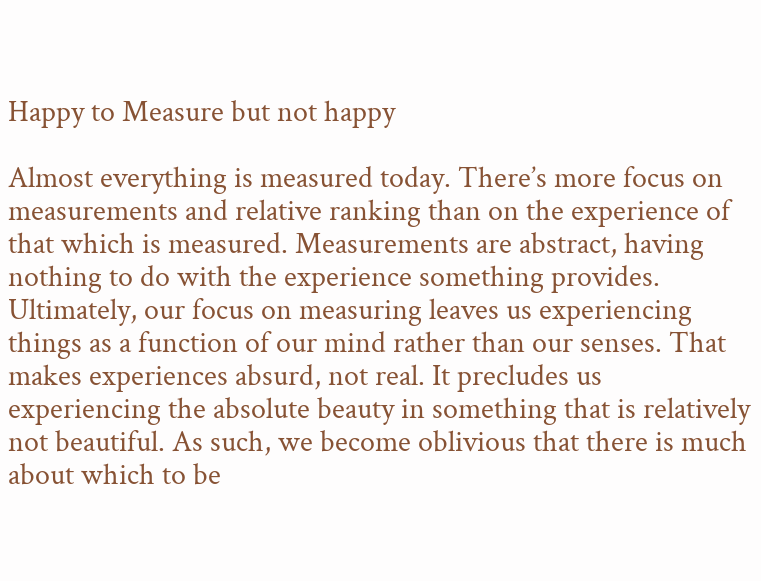Happy to Measure but not happy

Almost everything is measured today. There’s more focus on measurements and relative ranking than on the experience of that which is measured. Measurements are abstract, having nothing to do with the experience something provides. Ultimately, our focus on measuring leaves us experiencing things as a function of our mind rather than our senses. That makes experiences absurd, not real. It precludes us experiencing the absolute beauty in something that is relatively not beautiful. As such, we become oblivious that there is much about which to be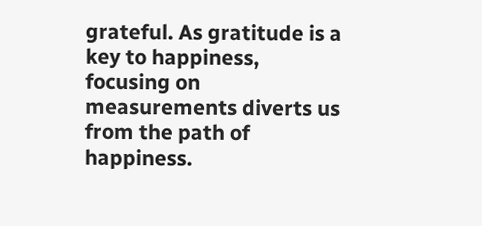grateful. As gratitude is a key to happiness, focusing on measurements diverts us from the path of happiness.